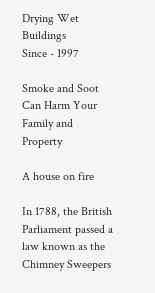Drying Wet Buildings
Since - 1997

Smoke and Soot Can Harm Your Family and Property

A house on fire

In 1788, the British Parliament passed a law known as the Chimney Sweepers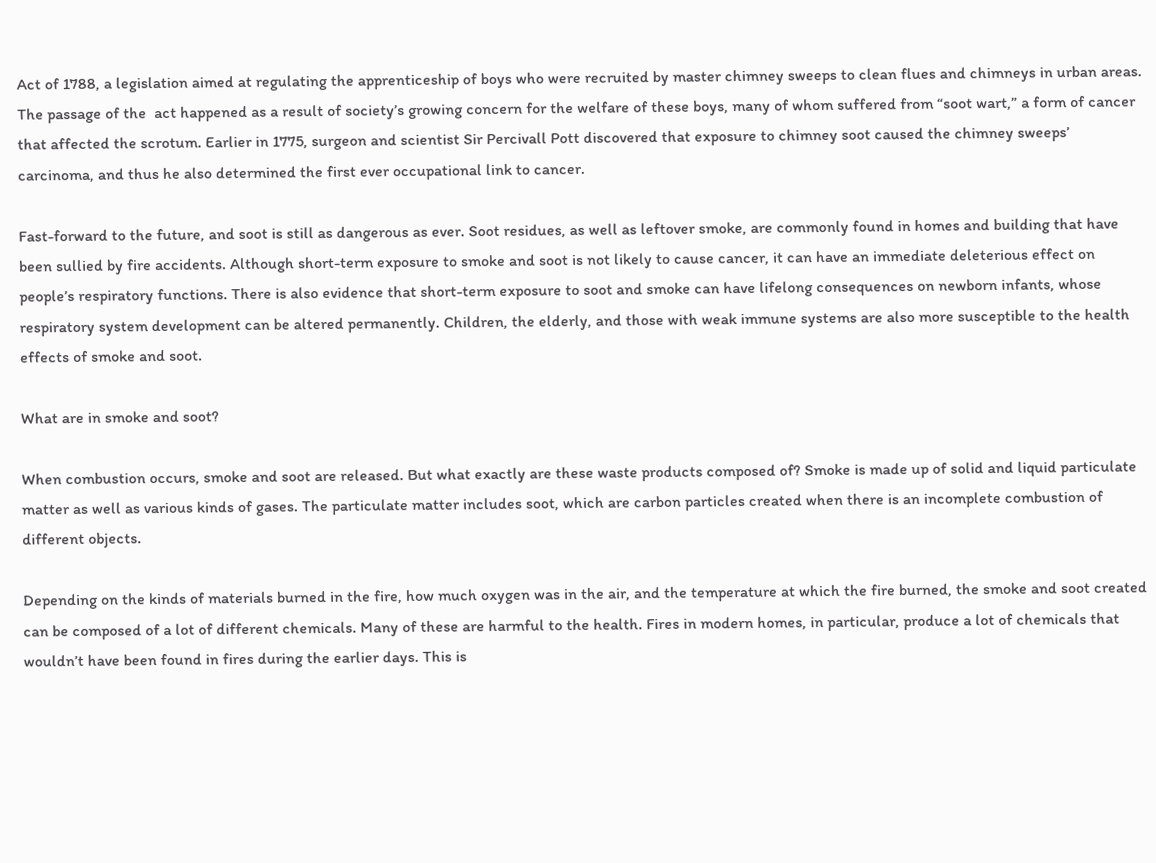Act of 1788, a legislation aimed at regulating the apprenticeship of boys who were recruited by master chimney sweeps to clean flues and chimneys in urban areas. The passage of the  act happened as a result of society’s growing concern for the welfare of these boys, many of whom suffered from “soot wart,” a form of cancer that affected the scrotum. Earlier in 1775, surgeon and scientist Sir Percivall Pott discovered that exposure to chimney soot caused the chimney sweeps’ carcinoma, and thus he also determined the first ever occupational link to cancer.

Fast-forward to the future, and soot is still as dangerous as ever. Soot residues, as well as leftover smoke, are commonly found in homes and building that have been sullied by fire accidents. Although short-term exposure to smoke and soot is not likely to cause cancer, it can have an immediate deleterious effect on people’s respiratory functions. There is also evidence that short-term exposure to soot and smoke can have lifelong consequences on newborn infants, whose respiratory system development can be altered permanently. Children, the elderly, and those with weak immune systems are also more susceptible to the health effects of smoke and soot.

What are in smoke and soot?

When combustion occurs, smoke and soot are released. But what exactly are these waste products composed of? Smoke is made up of solid and liquid particulate matter as well as various kinds of gases. The particulate matter includes soot, which are carbon particles created when there is an incomplete combustion of different objects.

Depending on the kinds of materials burned in the fire, how much oxygen was in the air, and the temperature at which the fire burned, the smoke and soot created can be composed of a lot of different chemicals. Many of these are harmful to the health. Fires in modern homes, in particular, produce a lot of chemicals that wouldn’t have been found in fires during the earlier days. This is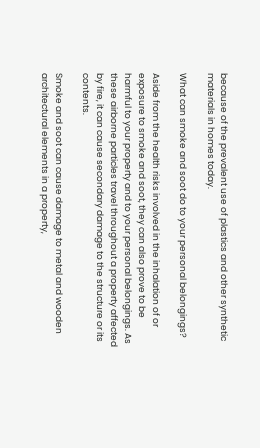because of the prevalent use of plastics and other synthetic materials in homes today.

What can smoke and soot do to your personal belongings?

Aside from the health risks involved in the inhalation of or exposure to smoke and soot, they can also prove to be harmful to your property and to your personal belongings. As these airborne particles travel throughout a property affected by fire, it can cause secondary damage to the structure or its contents.

Smoke and soot can cause damage to metal and wooden architectural elements in a property,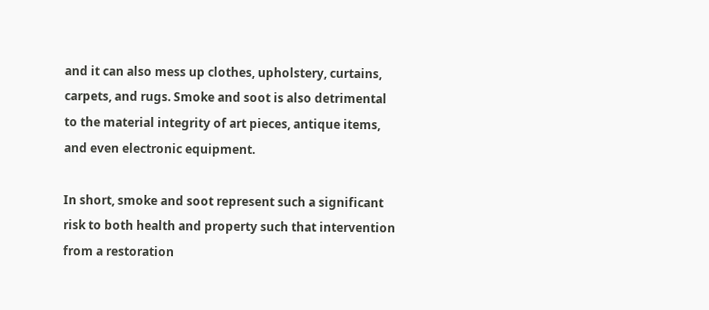and it can also mess up clothes, upholstery, curtains, carpets, and rugs. Smoke and soot is also detrimental to the material integrity of art pieces, antique items, and even electronic equipment.

In short, smoke and soot represent such a significant risk to both health and property such that intervention from a restoration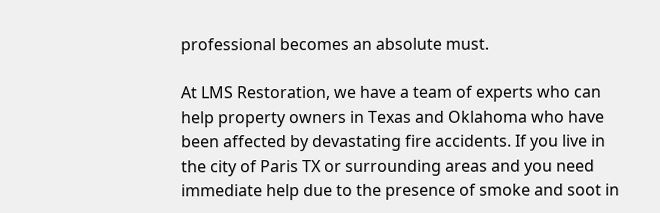professional becomes an absolute must.

At LMS Restoration, we have a team of experts who can help property owners in Texas and Oklahoma who have been affected by devastating fire accidents. If you live in the city of Paris TX or surrounding areas and you need immediate help due to the presence of smoke and soot in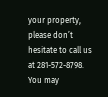your property, please don’t hesitate to call us at 281-572-8798. You may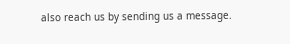also reach us by sending us a message.